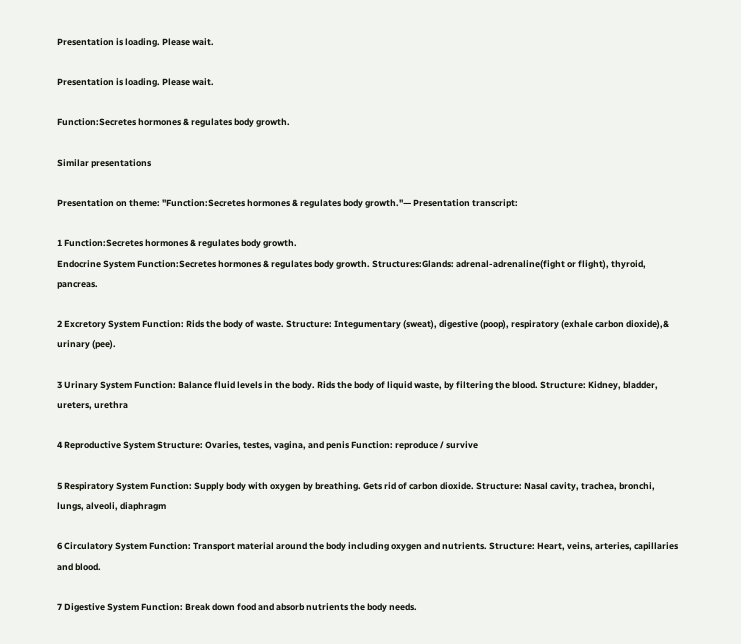Presentation is loading. Please wait.

Presentation is loading. Please wait.

Function:Secretes hormones & regulates body growth.

Similar presentations

Presentation on theme: "Function:Secretes hormones & regulates body growth."— Presentation transcript:

1 Function:Secretes hormones & regulates body growth.
Endocrine System Function:Secretes hormones & regulates body growth. Structures:Glands: adrenal-adrenaline(fight or flight), thyroid, pancreas.

2 Excretory System Function: Rids the body of waste. Structure: Integumentary (sweat), digestive (poop), respiratory (exhale carbon dioxide),& urinary (pee).

3 Urinary System Function: Balance fluid levels in the body. Rids the body of liquid waste, by filtering the blood. Structure: Kidney, bladder, ureters, urethra

4 Reproductive System Structure: Ovaries, testes, vagina, and penis Function: reproduce / survive

5 Respiratory System Function: Supply body with oxygen by breathing. Gets rid of carbon dioxide. Structure: Nasal cavity, trachea, bronchi, lungs, alveoli, diaphragm

6 Circulatory System Function: Transport material around the body including oxygen and nutrients. Structure: Heart, veins, arteries, capillaries and blood.

7 Digestive System Function: Break down food and absorb nutrients the body needs.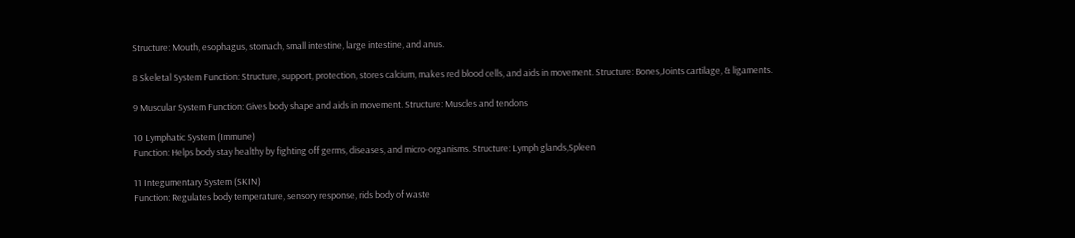Structure: Mouth, esophagus, stomach, small intestine, large intestine, and anus.

8 Skeletal System Function: Structure, support, protection, stores calcium, makes red blood cells, and aids in movement. Structure: Bones,Joints cartilage, & ligaments.

9 Muscular System Function: Gives body shape and aids in movement. Structure: Muscles and tendons

10 Lymphatic System (Immune)
Function: Helps body stay healthy by fighting off germs, diseases, and micro-organisms. Structure: Lymph glands,Spleen

11 Integumentary System (SKIN)
Function: Regulates body temperature, sensory response, rids body of waste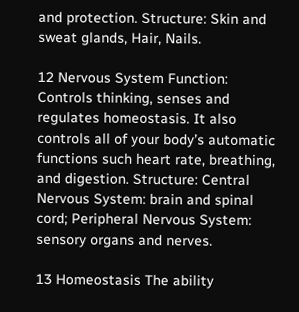and protection. Structure: Skin and sweat glands, Hair, Nails.

12 Nervous System Function: Controls thinking, senses and regulates homeostasis. It also controls all of your body’s automatic functions such heart rate, breathing, and digestion. Structure: Central Nervous System: brain and spinal cord; Peripheral Nervous System: sensory organs and nerves.

13 Homeostasis The ability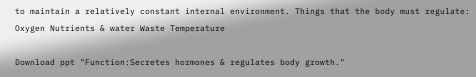to maintain a relatively constant internal environment. Things that the body must regulate: Oxygen Nutrients & water Waste Temperature

Download ppt "Function:Secretes hormones & regulates body growth."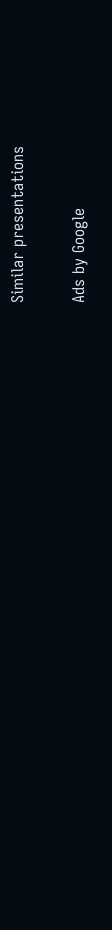Similar presentations

Ads by Google